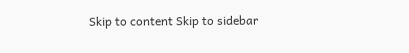Skip to content Skip to sidebar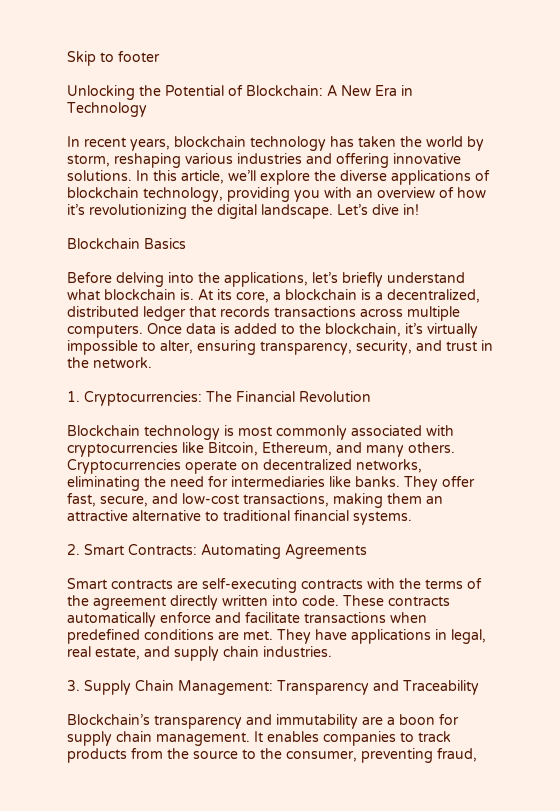Skip to footer

Unlocking the Potential of Blockchain: A New Era in Technology

In recent years, blockchain technology has taken the world by storm, reshaping various industries and offering innovative solutions. In this article, we’ll explore the diverse applications of blockchain technology, providing you with an overview of how it’s revolutionizing the digital landscape. Let’s dive in!

Blockchain Basics

Before delving into the applications, let’s briefly understand what blockchain is. At its core, a blockchain is a decentralized, distributed ledger that records transactions across multiple computers. Once data is added to the blockchain, it’s virtually impossible to alter, ensuring transparency, security, and trust in the network.

1. Cryptocurrencies: The Financial Revolution

Blockchain technology is most commonly associated with cryptocurrencies like Bitcoin, Ethereum, and many others. Cryptocurrencies operate on decentralized networks, eliminating the need for intermediaries like banks. They offer fast, secure, and low-cost transactions, making them an attractive alternative to traditional financial systems.

2. Smart Contracts: Automating Agreements

Smart contracts are self-executing contracts with the terms of the agreement directly written into code. These contracts automatically enforce and facilitate transactions when predefined conditions are met. They have applications in legal, real estate, and supply chain industries.

3. Supply Chain Management: Transparency and Traceability

Blockchain’s transparency and immutability are a boon for supply chain management. It enables companies to track products from the source to the consumer, preventing fraud,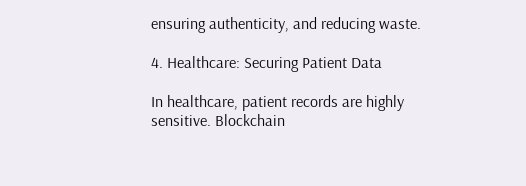ensuring authenticity, and reducing waste.

4. Healthcare: Securing Patient Data

In healthcare, patient records are highly sensitive. Blockchain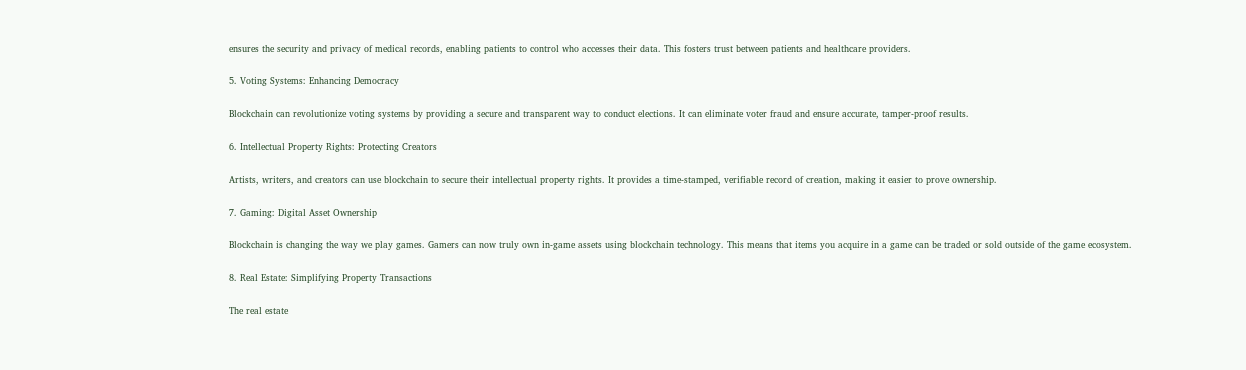ensures the security and privacy of medical records, enabling patients to control who accesses their data. This fosters trust between patients and healthcare providers.

5. Voting Systems: Enhancing Democracy

Blockchain can revolutionize voting systems by providing a secure and transparent way to conduct elections. It can eliminate voter fraud and ensure accurate, tamper-proof results.

6. Intellectual Property Rights: Protecting Creators

Artists, writers, and creators can use blockchain to secure their intellectual property rights. It provides a time-stamped, verifiable record of creation, making it easier to prove ownership.

7. Gaming: Digital Asset Ownership

Blockchain is changing the way we play games. Gamers can now truly own in-game assets using blockchain technology. This means that items you acquire in a game can be traded or sold outside of the game ecosystem.

8. Real Estate: Simplifying Property Transactions

The real estate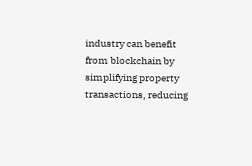industry can benefit from blockchain by simplifying property transactions, reducing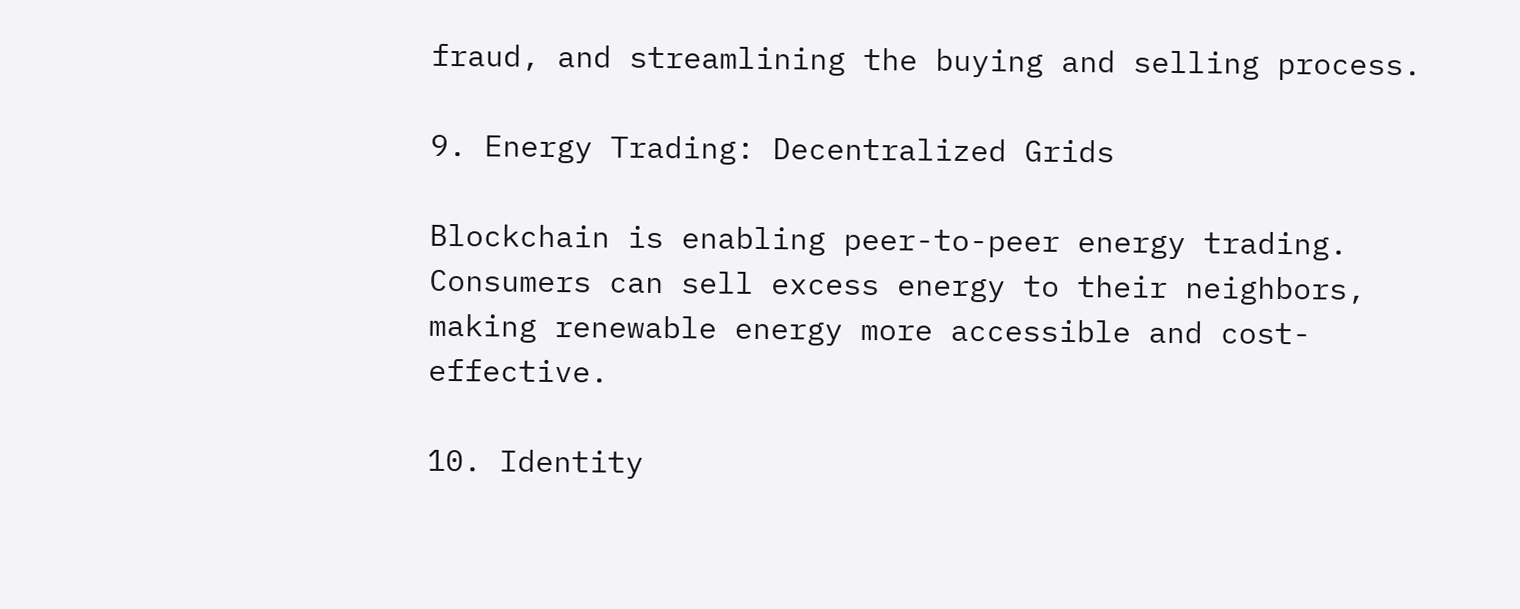fraud, and streamlining the buying and selling process.

9. Energy Trading: Decentralized Grids

Blockchain is enabling peer-to-peer energy trading. Consumers can sell excess energy to their neighbors, making renewable energy more accessible and cost-effective.

10. Identity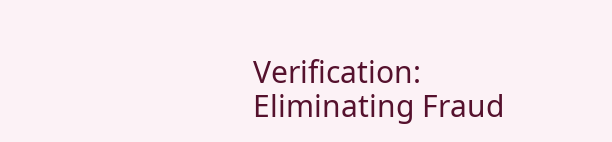Verification: Eliminating Fraud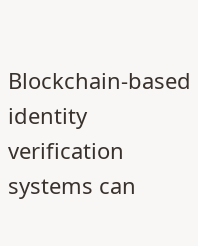Blockchain-based identity verification systems can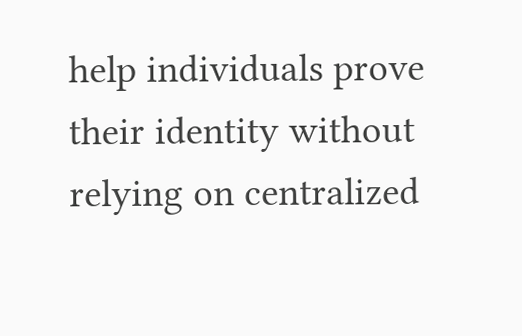help individuals prove their identity without relying on centralized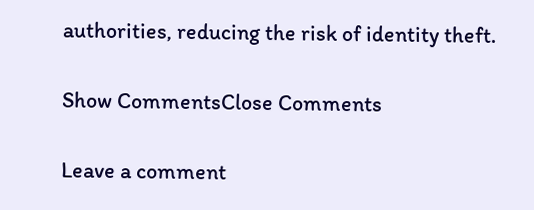authorities, reducing the risk of identity theft.

Show CommentsClose Comments

Leave a comment